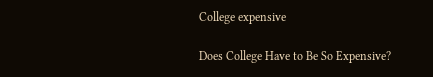College expensive

Does College Have to Be So Expensive?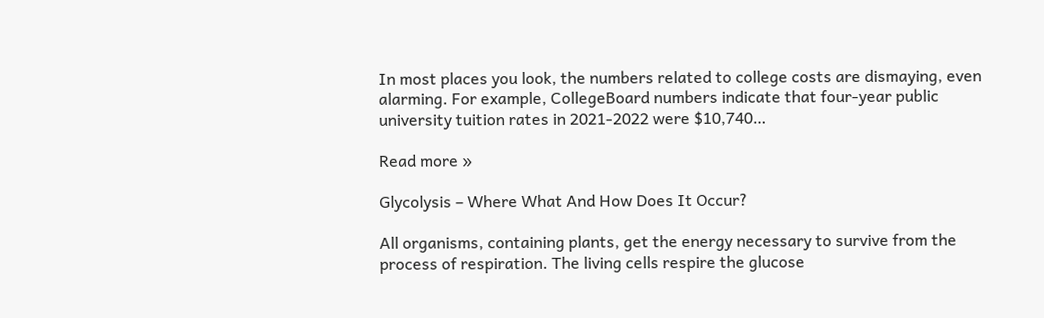In most places you look, the numbers related to college costs are dismaying, even alarming. For example, CollegeBoard numbers indicate that four-year public university tuition rates in 2021-2022 were $10,740…

Read more »

Glycolysis – Where What And How Does It Occur?

All organisms, containing plants, get the energy necessary to survive from the process of respiration. The living cells respire the glucose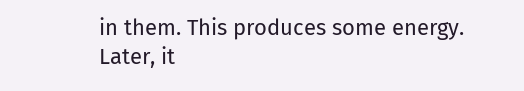in them. This produces some energy. Later, it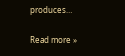produces…

Read more »